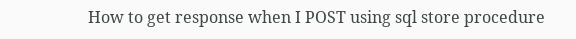How to get response when I POST using sql store procedure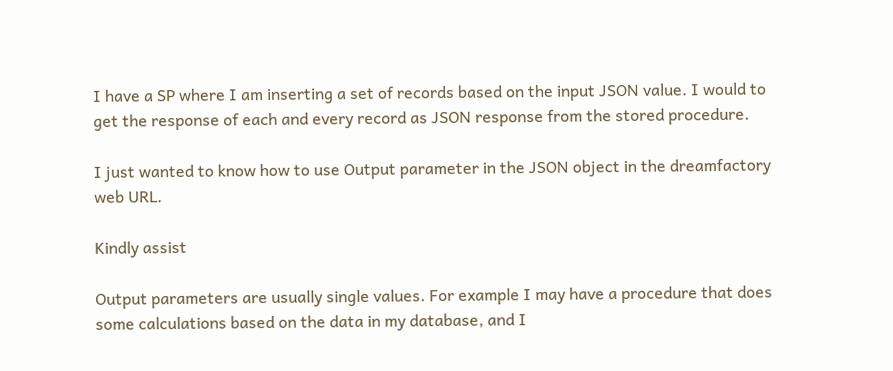I have a SP where I am inserting a set of records based on the input JSON value. I would to get the response of each and every record as JSON response from the stored procedure.

I just wanted to know how to use Output parameter in the JSON object in the dreamfactory web URL.

Kindly assist

Output parameters are usually single values. For example I may have a procedure that does some calculations based on the data in my database, and I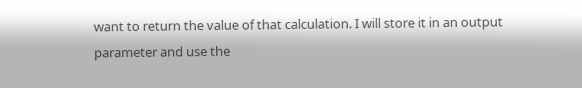want to return the value of that calculation. I will store it in an output parameter and use the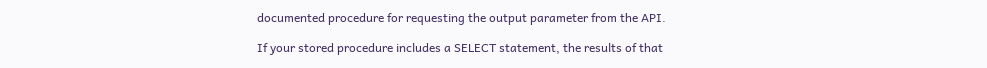documented procedure for requesting the output parameter from the API.

If your stored procedure includes a SELECT statement, the results of that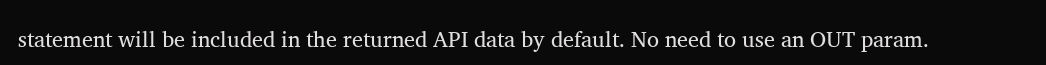statement will be included in the returned API data by default. No need to use an OUT param.